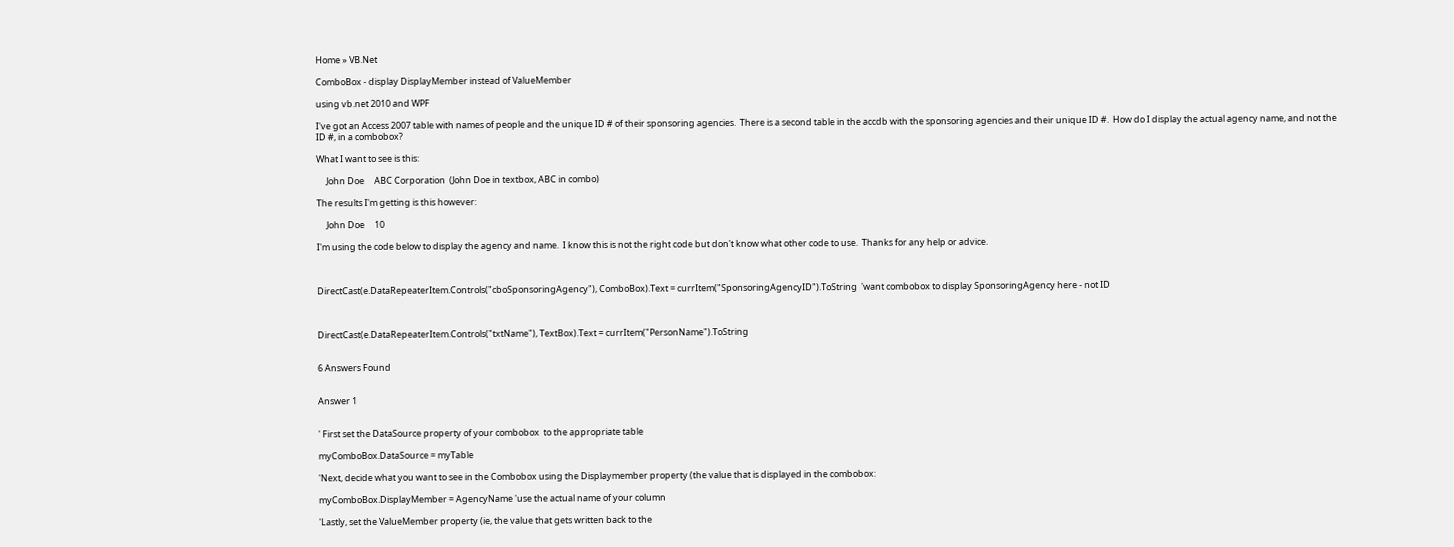Home » VB.Net

ComboBox - display DisplayMember instead of ValueMember

using vb.net 2010 and WPF

I've got an Access 2007 table with names of people and the unique ID # of their sponsoring agencies.  There is a second table in the accdb with the sponsoring agencies and their unique ID #.  How do I display the actual agency name, and not the ID #, in a combobox?

What I want to see is this:

     John Doe     ABC Corporation  (John Doe in textbox, ABC in combo)

The results I'm getting is this however:

     John Doe     10

I'm using the code below to display the agency and name.  I know this is not the right code but don't know what other code to use.  Thanks for any help or advice.



DirectCast(e.DataRepeaterItem.Controls("cboSponsoringAgency"), ComboBox).Text = currItem("SponsoringAgencyID").ToString  'want combobox to display SponsoringAgency here - not ID



DirectCast(e.DataRepeaterItem.Controls("txtName"), TextBox).Text = currItem("PersonName").ToString


6 Answers Found


Answer 1


' First set the DataSource property of your combobox  to the appropriate table

myComboBox.DataSource = myTable

'Next, decide what you want to see in the Combobox using the Displaymember property (the value that is displayed in the combobox:

myComboBox.DisplayMember = AgencyName 'use the actual name of your column

'Lastly, set the ValueMember property (ie, the value that gets written back to the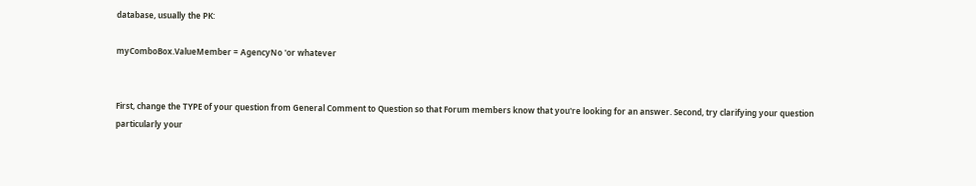database, usually the PK:

myComboBox.ValueMember = AgencyNo 'or whatever


First, change the TYPE of your question from General Comment to Question so that Forum members know that you're looking for an answer. Second, try clarifying your question particularly your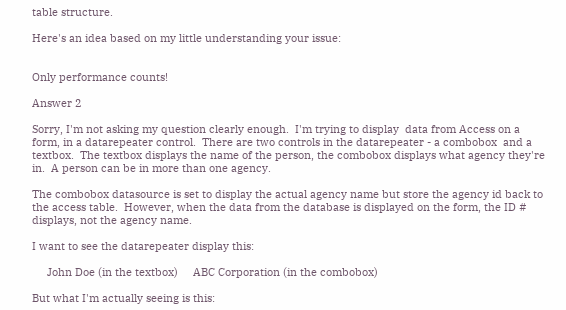table structure.

Here's an idea based on my little understanding your issue:


Only performance counts!

Answer 2

Sorry, I'm not asking my question clearly enough.  I'm trying to display  data from Access on a form, in a datarepeater control.  There are two controls in the datarepeater - a combobox  and a textbox.  The textbox displays the name of the person, the combobox displays what agency they're in.  A person can be in more than one agency.

The combobox datasource is set to display the actual agency name but store the agency id back to the access table.  However, when the data from the database is displayed on the form, the ID # displays, not the agency name.

I want to see the datarepeater display this:

     John Doe (in the textbox)     ABC Corporation (in the combobox)

But what I'm actually seeing is this: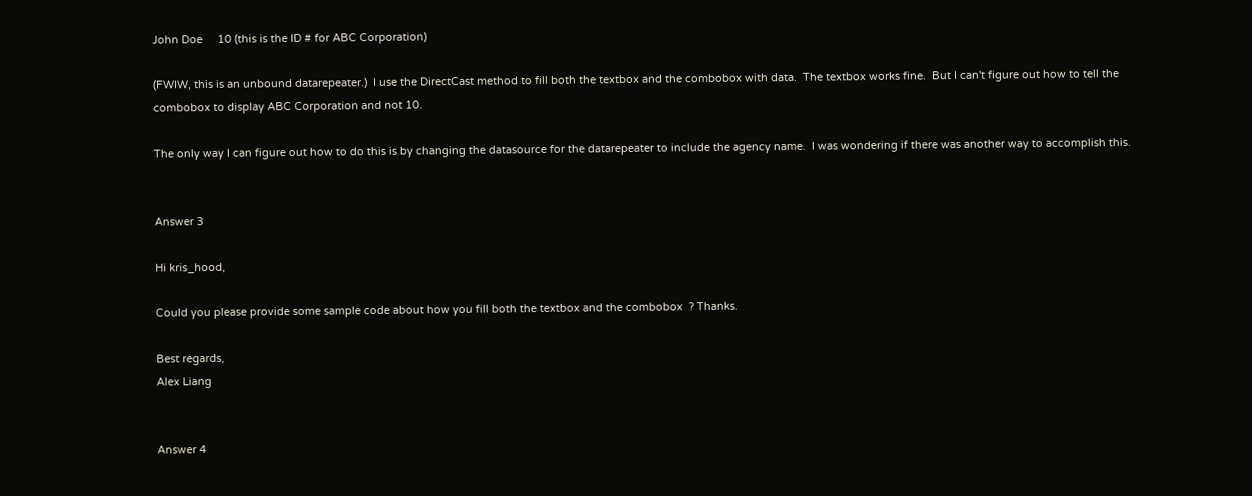John Doe     10 (this is the ID # for ABC Corporation)

(FWIW, this is an unbound datarepeater.)  I use the DirectCast method to fill both the textbox and the combobox with data.  The textbox works fine.  But I can't figure out how to tell the combobox to display ABC Corporation and not 10.

The only way I can figure out how to do this is by changing the datasource for the datarepeater to include the agency name.  I was wondering if there was another way to accomplish this.


Answer 3

Hi kris_hood,

Could you please provide some sample code about how you fill both the textbox and the combobox  ? Thanks.

Best regards,
Alex Liang


Answer 4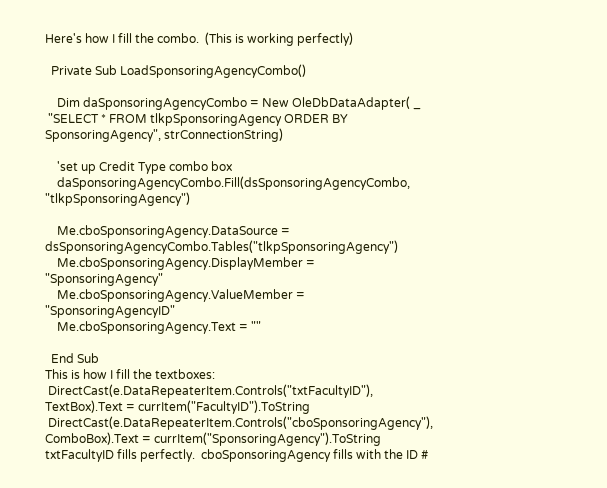Here's how I fill the combo.  (This is working perfectly)

  Private Sub LoadSponsoringAgencyCombo()

    Dim daSponsoringAgencyCombo = New OleDbDataAdapter( _
 "SELECT * FROM tlkpSponsoringAgency ORDER BY SponsoringAgency", strConnectionString)

    'set up Credit Type combo box
    daSponsoringAgencyCombo.Fill(dsSponsoringAgencyCombo, "tlkpSponsoringAgency")

    Me.cboSponsoringAgency.DataSource = dsSponsoringAgencyCombo.Tables("tlkpSponsoringAgency")
    Me.cboSponsoringAgency.DisplayMember = "SponsoringAgency"
    Me.cboSponsoringAgency.ValueMember = "SponsoringAgencyID"
    Me.cboSponsoringAgency.Text = ""

  End Sub
This is how I fill the textboxes:
 DirectCast(e.DataRepeaterItem.Controls("txtFacultyID"), TextBox).Text = currItem("FacultyID").ToString
 DirectCast(e.DataRepeaterItem.Controls("cboSponsoringAgency"), ComboBox).Text = currItem("SponsoringAgency").ToString
txtFacultyID fills perfectly.  cboSponsoringAgency fills with the ID #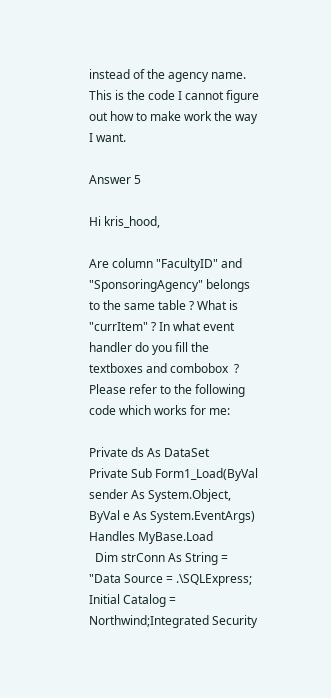instead of the agency name.  This is the code I cannot figure out how to make work the way I want.

Answer 5

Hi kris_hood,

Are column "FacultyID" and "SponsoringAgency" belongs to the same table ? What is "currItem" ? In what event handler do you fill the textboxes and combobox  ? Please refer to the following code which works for me:

Private ds As DataSet
Private Sub Form1_Load(ByVal sender As System.Object, ByVal e As System.EventArgs) Handles MyBase.Load
  Dim strConn As String = "Data Source = .\SQLExpress; Initial Catalog = Northwind;Integrated Security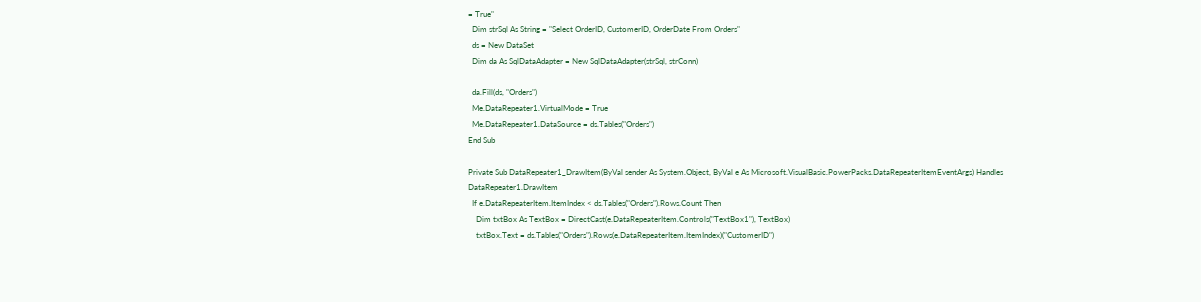= True"
  Dim strSql As String = "Select OrderID, CustomerID, OrderDate From Orders"
  ds = New DataSet
  Dim da As SqlDataAdapter = New SqlDataAdapter(strSql, strConn)

  da.Fill(ds, "Orders")
  Me.DataRepeater1.VirtualMode = True
  Me.DataRepeater1.DataSource = ds.Tables("Orders")
End Sub

Private Sub DataRepeater1_DrawItem(ByVal sender As System.Object, ByVal e As Microsoft.VisualBasic.PowerPacks.DataRepeaterItemEventArgs) Handles DataRepeater1.DrawItem
  If e.DataRepeaterItem.ItemIndex < ds.Tables("Orders").Rows.Count Then
    Dim txtBox As TextBox = DirectCast(e.DataRepeaterItem.Controls("TextBox1"), TextBox)
    txtBox.Text = ds.Tables("Orders").Rows(e.DataRepeaterItem.ItemIndex)("CustomerID")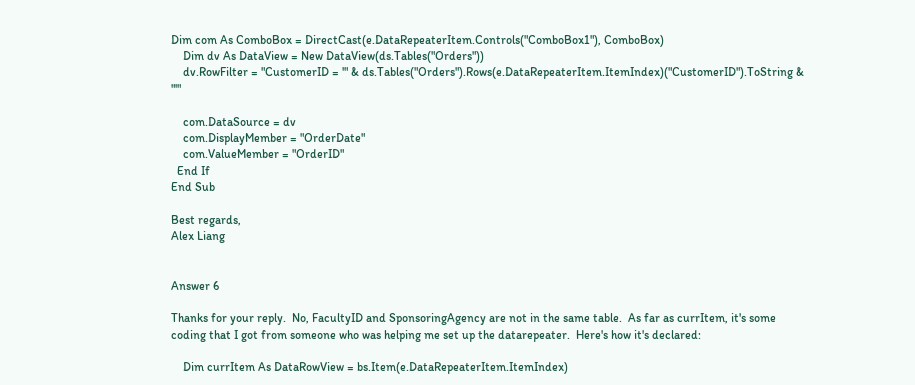Dim com As ComboBox = DirectCast(e.DataRepeaterItem.Controls("ComboBox1"), ComboBox)
    Dim dv As DataView = New DataView(ds.Tables("Orders"))
    dv.RowFilter = "CustomerID = '" & ds.Tables("Orders").Rows(e.DataRepeaterItem.ItemIndex)("CustomerID").ToString & "'"

    com.DataSource = dv
    com.DisplayMember = "OrderDate"
    com.ValueMember = "OrderID"
  End If
End Sub

Best regards,
Alex Liang


Answer 6

Thanks for your reply.  No, FacultyID and SponsoringAgency are not in the same table.  As far as currItem, it's some coding that I got from someone who was helping me set up the datarepeater.  Here's how it's declared:

    Dim currItem As DataRowView = bs.Item(e.DataRepeaterItem.ItemIndex)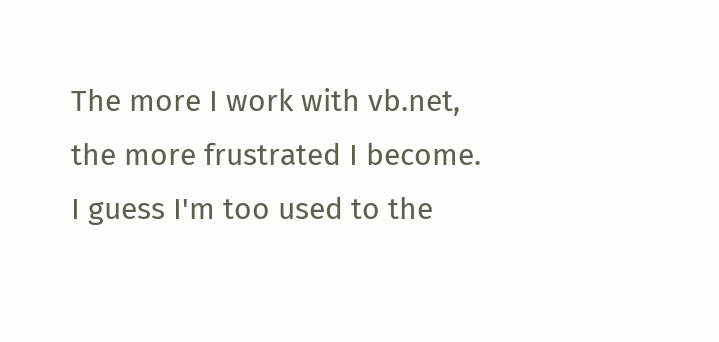The more I work with vb.net, the more frustrated I become.  I guess I'm too used to the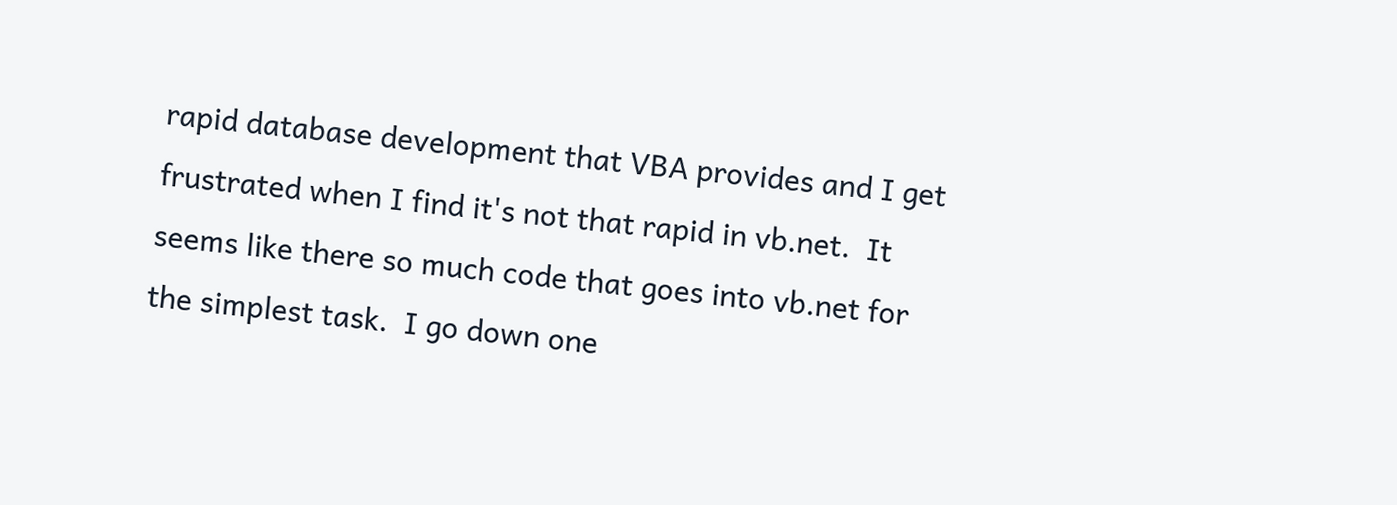rapid database development that VBA provides and I get frustrated when I find it's not that rapid in vb.net.  It seems like there so much code that goes into vb.net for the simplest task.  I go down one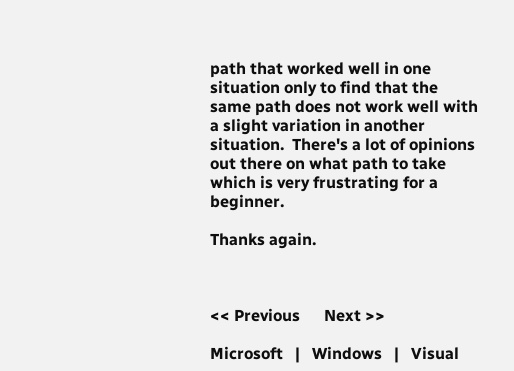path that worked well in one situation only to find that the same path does not work well with a slight variation in another situation.  There's a lot of opinions out there on what path to take which is very frustrating for a beginner.

Thanks again.



<< Previous      Next >>

Microsoft   |   Windows   |   Visual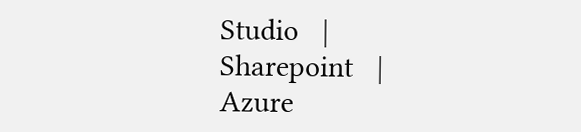Studio   |   Sharepoint   |   Azure